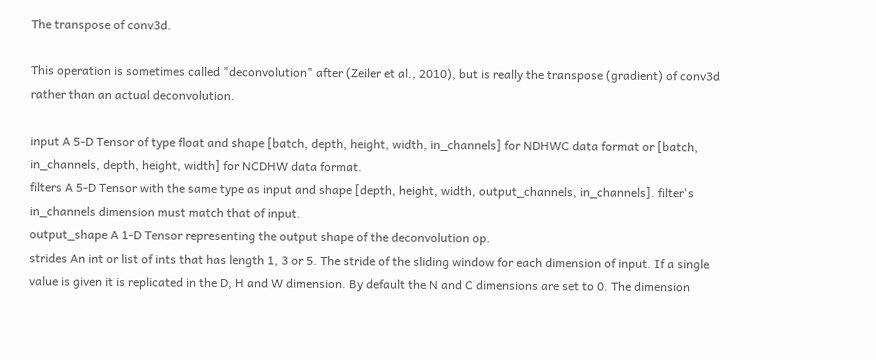The transpose of conv3d.

This operation is sometimes called "deconvolution" after (Zeiler et al., 2010), but is really the transpose (gradient) of conv3d rather than an actual deconvolution.

input A 5-D Tensor of type float and shape [batch, depth, height, width, in_channels] for NDHWC data format or [batch, in_channels, depth, height, width] for NCDHW data format.
filters A 5-D Tensor with the same type as input and shape [depth, height, width, output_channels, in_channels]. filter's in_channels dimension must match that of input.
output_shape A 1-D Tensor representing the output shape of the deconvolution op.
strides An int or list of ints that has length 1, 3 or 5. The stride of the sliding window for each dimension of input. If a single value is given it is replicated in the D, H and W dimension. By default the N and C dimensions are set to 0. The dimension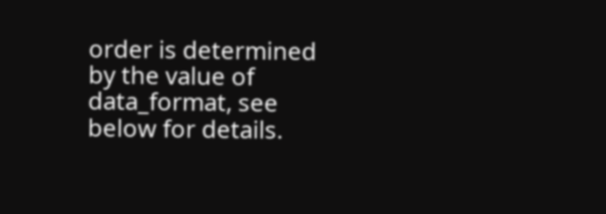order is determined by the value of data_format, see below for details.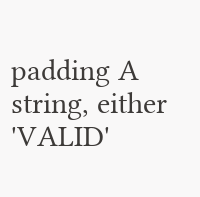padding A string, either 'VALID'